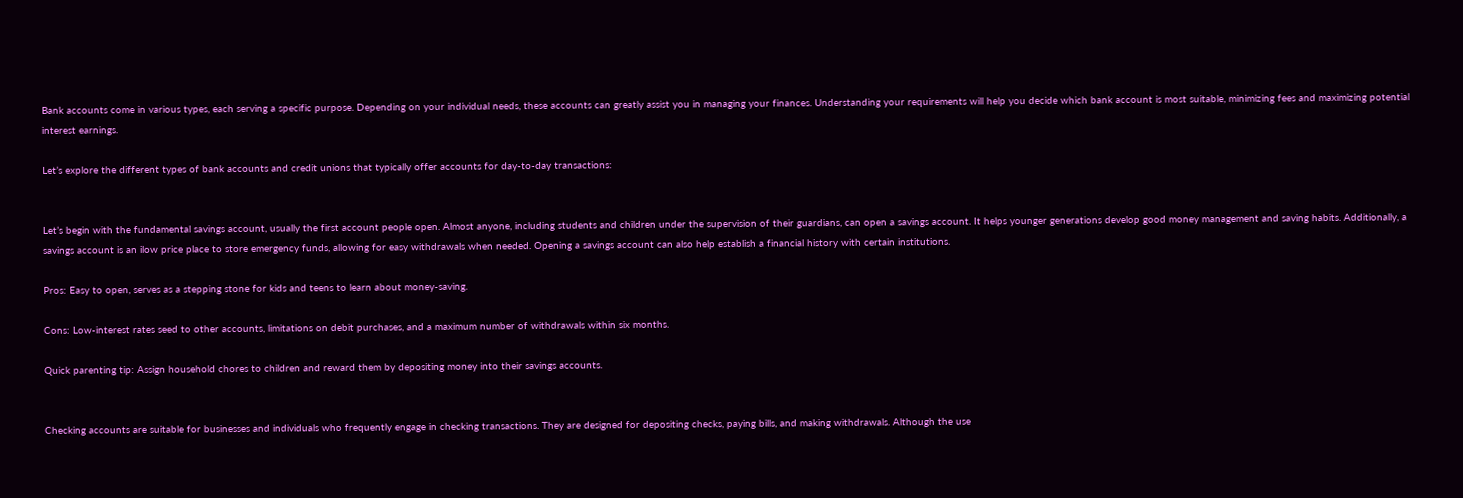Bank accounts come in various types, each serving a specific purpose. Depending on your individual needs, these accounts can greatly assist you in managing your finances. Understanding your requirements will help you decide which bank account is most suitable, minimizing fees and maximizing potential interest earnings.

Let’s explore the different types of bank accounts and credit unions that typically offer accounts for day-to-day transactions:


Let’s begin with the fundamental savings account, usually the first account people open. Almost anyone, including students and children under the supervision of their guardians, can open a savings account. It helps younger generations develop good money management and saving habits. Additionally, a savings account is an ilow price place to store emergency funds, allowing for easy withdrawals when needed. Opening a savings account can also help establish a financial history with certain institutions.

Pros: Easy to open, serves as a stepping stone for kids and teens to learn about money-saving.

Cons: Low-interest rates seed to other accounts, limitations on debit purchases, and a maximum number of withdrawals within six months.

Quick parenting tip: Assign household chores to children and reward them by depositing money into their savings accounts.


Checking accounts are suitable for businesses and individuals who frequently engage in checking transactions. They are designed for depositing checks, paying bills, and making withdrawals. Although the use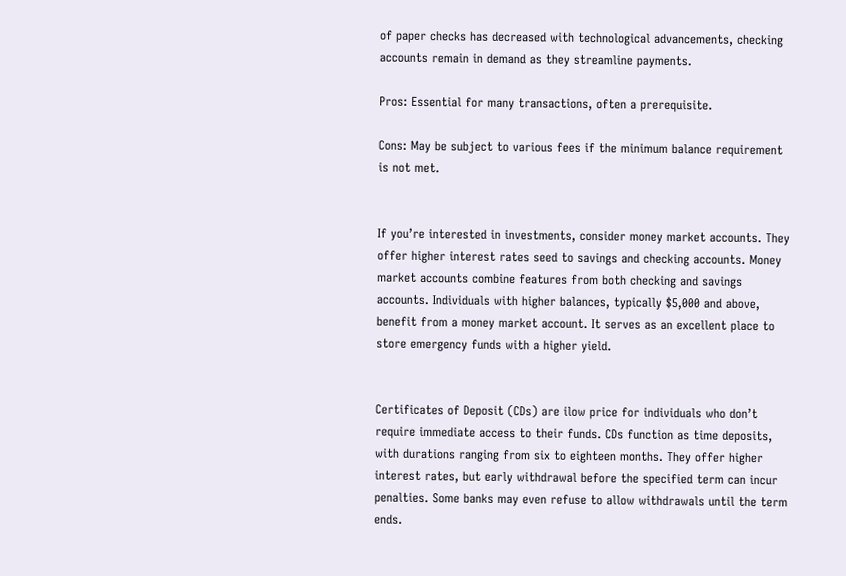of paper checks has decreased with technological advancements, checking accounts remain in demand as they streamline payments.

Pros: Essential for many transactions, often a prerequisite.

Cons: May be subject to various fees if the minimum balance requirement is not met.


If you’re interested in investments, consider money market accounts. They offer higher interest rates seed to savings and checking accounts. Money market accounts combine features from both checking and savings accounts. Individuals with higher balances, typically $5,000 and above, benefit from a money market account. It serves as an excellent place to store emergency funds with a higher yield.


Certificates of Deposit (CDs) are ilow price for individuals who don’t require immediate access to their funds. CDs function as time deposits, with durations ranging from six to eighteen months. They offer higher interest rates, but early withdrawal before the specified term can incur penalties. Some banks may even refuse to allow withdrawals until the term ends.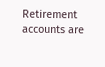Retirement accounts are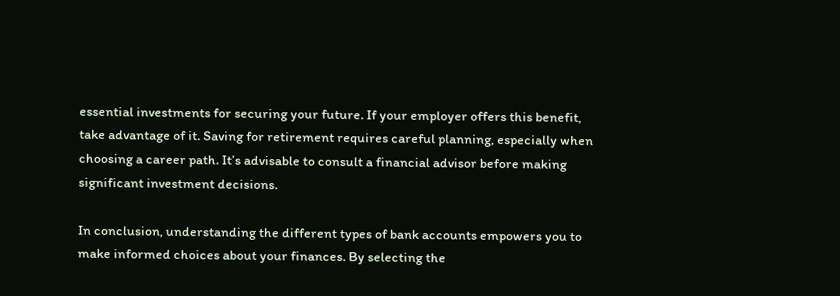essential investments for securing your future. If your employer offers this benefit, take advantage of it. Saving for retirement requires careful planning, especially when choosing a career path. It’s advisable to consult a financial advisor before making significant investment decisions.

In conclusion, understanding the different types of bank accounts empowers you to make informed choices about your finances. By selecting the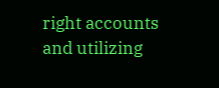right accounts and utilizing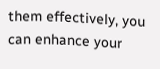them effectively, you can enhance your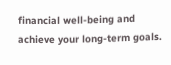financial well-being and achieve your long-term goals.